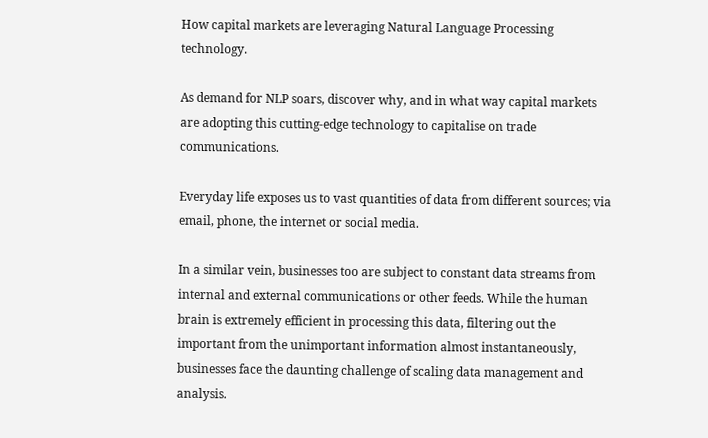How capital markets are leveraging Natural Language Processing technology.

As demand for NLP soars, discover why, and in what way capital markets are adopting this cutting-edge technology to capitalise on trade communications.

Everyday life exposes us to vast quantities of data from different sources; via email, phone, the internet or social media.

In a similar vein, businesses too are subject to constant data streams from internal and external communications or other feeds. While the human brain is extremely efficient in processing this data, filtering out the important from the unimportant information almost instantaneously, businesses face the daunting challenge of scaling data management and analysis.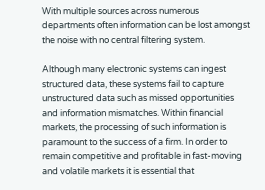With multiple sources across numerous departments often information can be lost amongst the noise with no central filtering system.

Although many electronic systems can ingest structured data, these systems fail to capture unstructured data such as missed opportunities and information mismatches. Within financial markets, the processing of such information is paramount to the success of a firm. In order to remain competitive and profitable in fast-moving and volatile markets it is essential that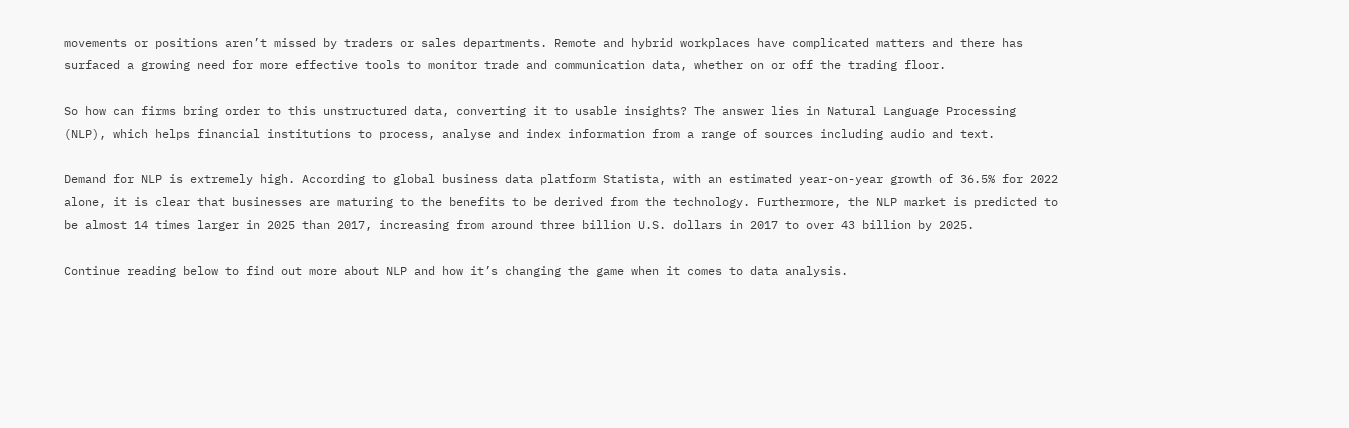movements or positions aren’t missed by traders or sales departments. Remote and hybrid workplaces have complicated matters and there has surfaced a growing need for more effective tools to monitor trade and communication data, whether on or off the trading floor.

So how can firms bring order to this unstructured data, converting it to usable insights? The answer lies in Natural Language Processing (NLP), which helps financial institutions to process, analyse and index information from a range of sources including audio and text.

Demand for NLP is extremely high. According to global business data platform Statista, with an estimated year-on-year growth of 36.5% for 2022 alone, it is clear that businesses are maturing to the benefits to be derived from the technology. Furthermore, the NLP market is predicted to be almost 14 times larger in 2025 than 2017, increasing from around three billion U.S. dollars in 2017 to over 43 billion by 2025.

Continue reading below to find out more about NLP and how it’s changing the game when it comes to data analysis.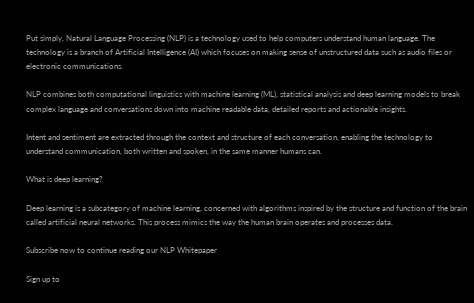Put simply, Natural Language Processing (NLP) is a technology used to help computers understand human language. The technology is a branch of Artificial Intelligence (AI) which focuses on making sense of unstructured data such as audio files or electronic communications.

NLP combines both computational linguistics with machine learning (ML), statistical analysis and deep learning models to break complex language and conversations down into machine readable data, detailed reports and actionable insights.

Intent and sentiment are extracted through the context and structure of each conversation, enabling the technology to understand communication, both written and spoken, in the same manner humans can.

What is deep learning?

Deep learning is a subcategory of machine learning, concerned with algorithms inspired by the structure and function of the brain called artificial neural networks. This process mimics the way the human brain operates and processes data.

Subscribe now to continue reading our NLP Whitepaper

Sign up to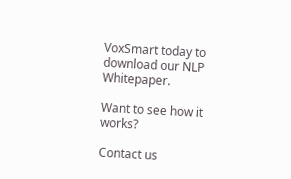VoxSmart today to download our NLP Whitepaper.

Want to see how it works?

Contact us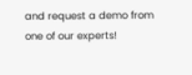and request a demo from one of our experts!